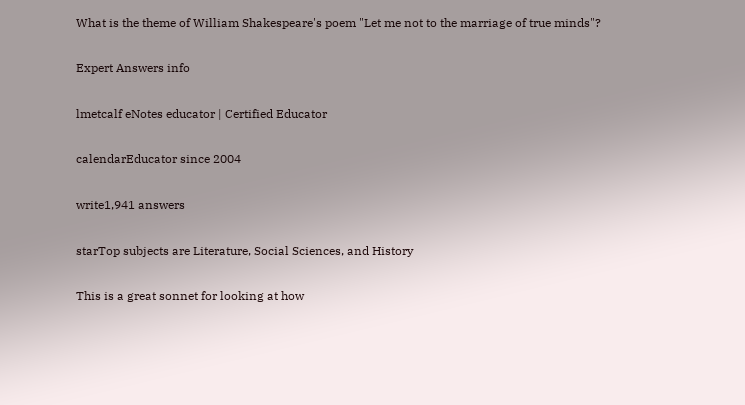What is the theme of William Shakespeare's poem "Let me not to the marriage of true minds"?

Expert Answers info

lmetcalf eNotes educator | Certified Educator

calendarEducator since 2004

write1,941 answers

starTop subjects are Literature, Social Sciences, and History

This is a great sonnet for looking at how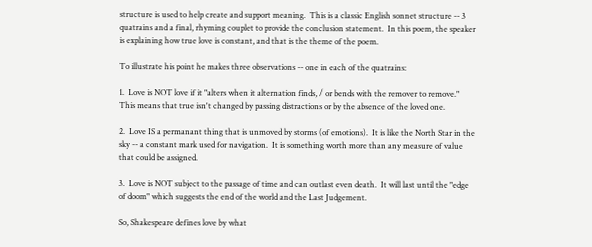structure is used to help create and support meaning.  This is a classic English sonnet structure -- 3 quatrains and a final, rhyming couplet to provide the conclusion statement.  In this poem, the speaker is explaining how true love is constant, and that is the theme of the poem.

To illustrate his point he makes three observations -- one in each of the quatrains:

1.  Love is NOT love if it "alters when it alternation finds, / or bends with the remover to remove."  This means that true isn't changed by passing distractions or by the absence of the loved one.

2.  Love IS a permanant thing that is unmoved by storms (of emotions).  It is like the North Star in the sky -- a constant mark used for navigation.  It is something worth more than any measure of value that could be assigned.

3.  Love is NOT subject to the passage of time and can outlast even death.  It will last until the "edge of doom" which suggests the end of the world and the Last Judgement.

So, Shakespeare defines love by what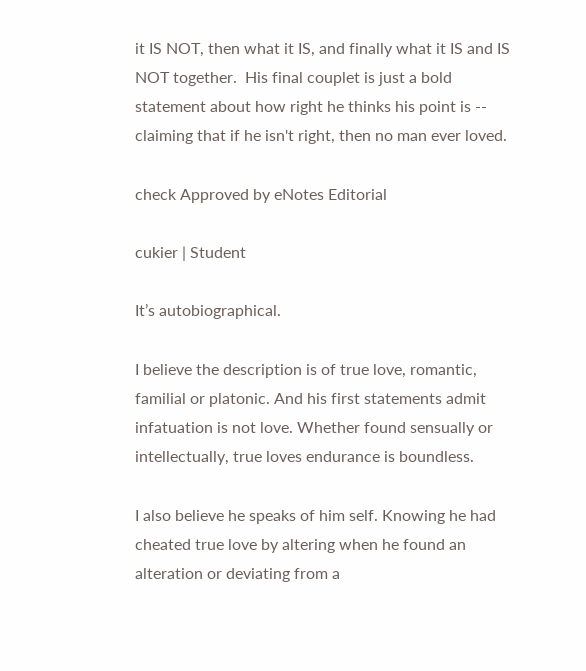it IS NOT, then what it IS, and finally what it IS and IS NOT together.  His final couplet is just a bold statement about how right he thinks his point is -- claiming that if he isn't right, then no man ever loved.

check Approved by eNotes Editorial

cukier | Student

It’s autobiographical.

I believe the description is of true love, romantic, familial or platonic. And his first statements admit infatuation is not love. Whether found sensually or intellectually, true loves endurance is boundless.

I also believe he speaks of him self. Knowing he had cheated true love by altering when he found an alteration or deviating from a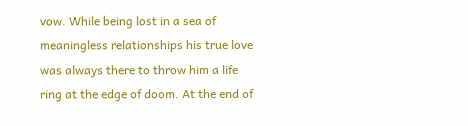vow. While being lost in a sea of meaningless relationships his true love was always there to throw him a life ring at the edge of doom. At the end of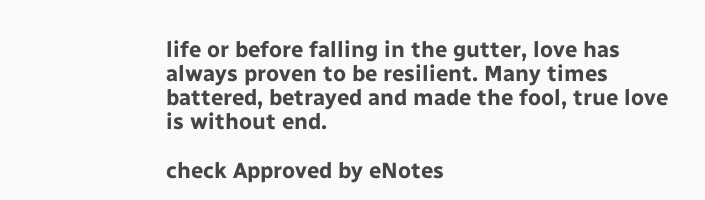life or before falling in the gutter, love has always proven to be resilient. Many times battered, betrayed and made the fool, true love is without end.

check Approved by eNotes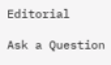Editorial

Ask a Question